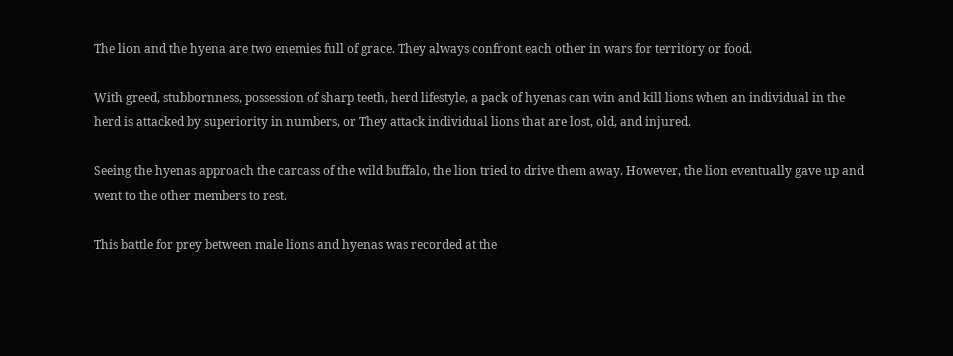The lion and the hyena are two enemies full of grace. They always confront each other in wars for territory or food.

With greed, stubbornness, possession of sharp teeth, herd lifestyle, a pack of hyenas can win and kill lions when an individual in the herd is attacked by superiority in numbers, or They attack individual lions that are lost, old, and injured.

Seeing the hyenas approach the carcass of the wild buffalo, the lion tried to drive them away. However, the lion eventually gave up and went to the other members to rest.

This battle for prey between male lions and hyenas was recorded at the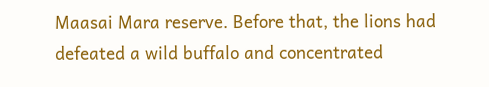Maasai Mara reserve. Before that, the lions had defeated a wild buffalo and concentrated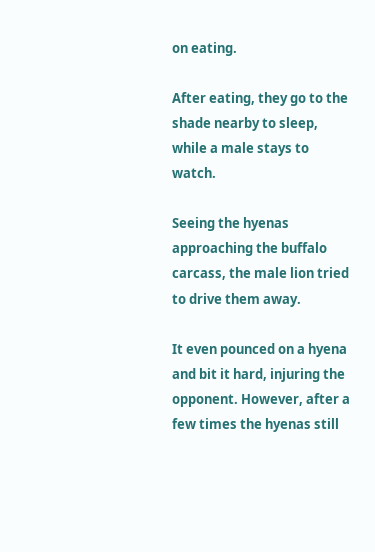on eating.

After eating, they go to the shade nearby to sleep, while a male stays to watch.

Seeing the hyenas approaching the buffalo carcass, the male lion tried to drive them away.

It even pounced on a hyena and bit it hard, injuring the opponent. However, after a few times the hyenas still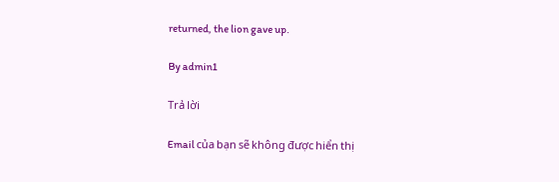returned, the lion gave up.

By admin1

Trả lời

Email của bạn sẽ không được hiển thị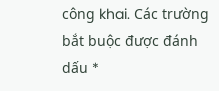công khai. Các trường bắt buộc được đánh dấu *